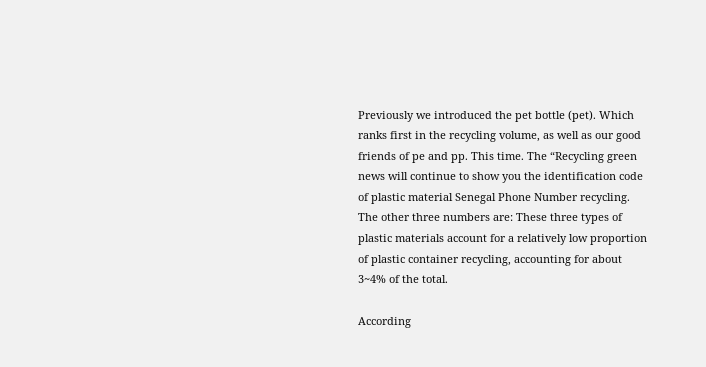Previously we introduced the pet bottle (pet). Which ranks first in the recycling volume, as well as our good friends of pe and pp. This time. The “Recycling green news will continue to show you the identification code of plastic material Senegal Phone Number recycling. The other three numbers are: These three types of plastic materials account for a relatively low proportion of plastic container recycling, accounting for about 3~4% of the total.

According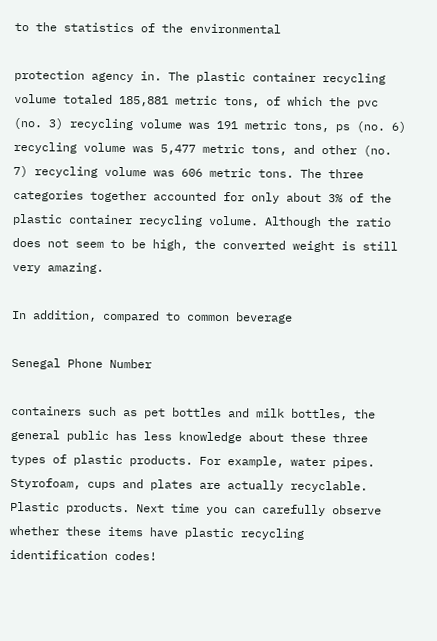to the statistics of the environmental

protection agency in. The plastic container recycling volume totaled 185,881 metric tons, of which the pvc (no. 3) recycling volume was 191 metric tons, ps (no. 6) recycling volume was 5,477 metric tons, and other (no. 7) recycling volume was 606 metric tons. The three categories together accounted for only about 3% of the plastic container recycling volume. Although the ratio does not seem to be high, the converted weight is still very amazing.

In addition, compared to common beverage

Senegal Phone Number

containers such as pet bottles and milk bottles, the general public has less knowledge about these three types of plastic products. For example, water pipes. Styrofoam, cups and plates are actually recyclable. Plastic products. Next time you can carefully observe whether these items have plastic recycling identification codes!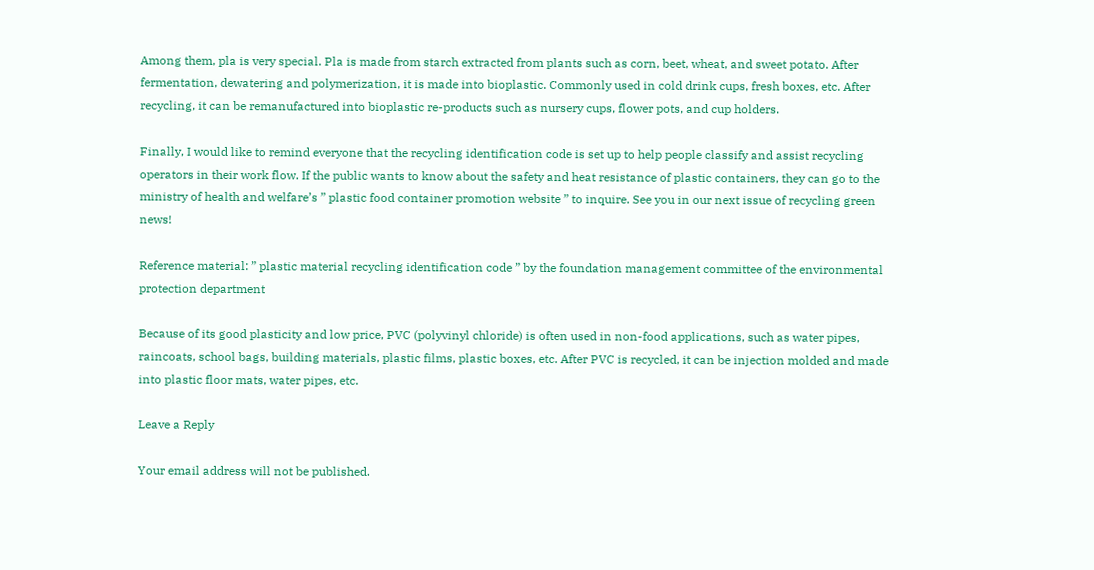Among them, pla is very special. Pla is made from starch extracted from plants such as corn, beet, wheat, and sweet potato. After fermentation, dewatering and polymerization, it is made into bioplastic. Commonly used in cold drink cups, fresh boxes, etc. After recycling, it can be remanufactured into bioplastic re-products such as nursery cups, flower pots, and cup holders.

Finally, I would like to remind everyone that the recycling identification code is set up to help people classify and assist recycling operators in their work flow. If the public wants to know about the safety and heat resistance of plastic containers, they can go to the ministry of health and welfare’s ” plastic food container promotion website ” to inquire. See you in our next issue of recycling green news!

Reference material: ” plastic material recycling identification code ” by the foundation management committee of the environmental protection department

Because of its good plasticity and low price, PVC (polyvinyl chloride) is often used in non-food applications, such as water pipes, raincoats, school bags, building materials, plastic films, plastic boxes, etc. After PVC is recycled, it can be injection molded and made into plastic floor mats, water pipes, etc.

Leave a Reply

Your email address will not be published.